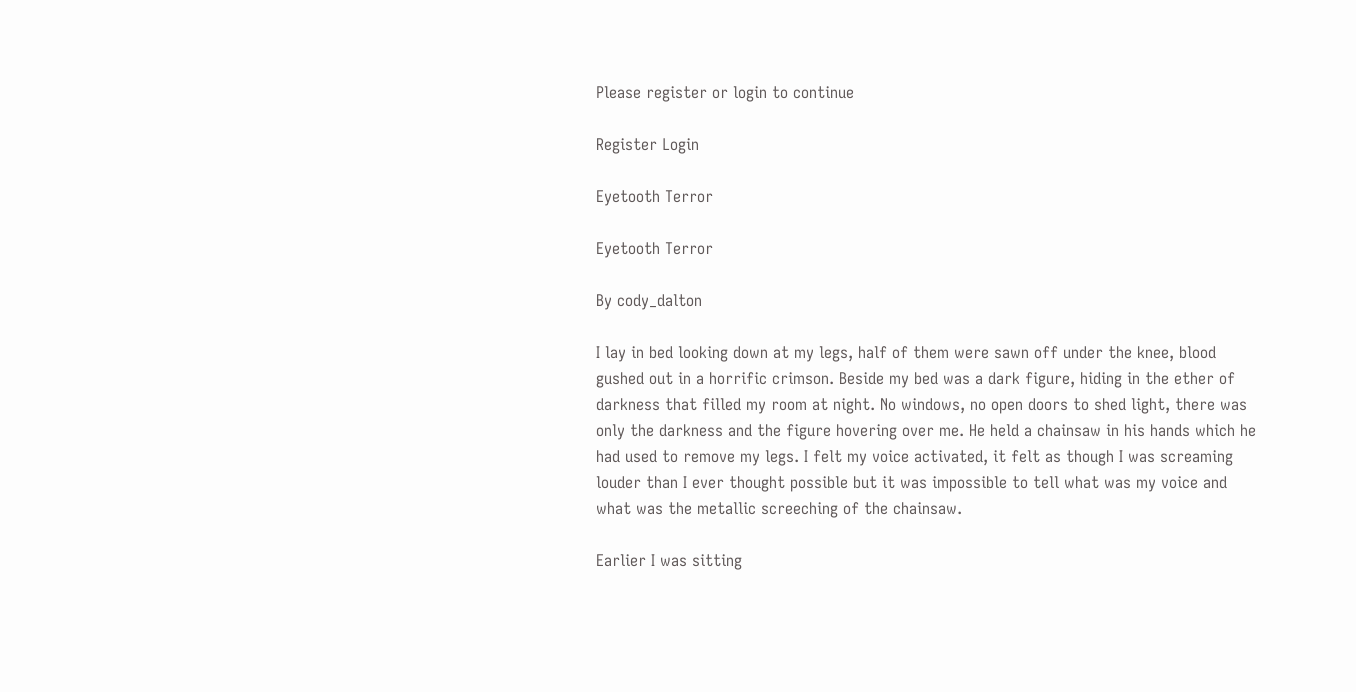Please register or login to continue

Register Login

Eyetooth Terror

Eyetooth Terror

By cody_dalton

I lay in bed looking down at my legs, half of them were sawn off under the knee, blood gushed out in a horrific crimson. Beside my bed was a dark figure, hiding in the ether of darkness that filled my room at night. No windows, no open doors to shed light, there was only the darkness and the figure hovering over me. He held a chainsaw in his hands which he had used to remove my legs. I felt my voice activated, it felt as though I was screaming louder than I ever thought possible but it was impossible to tell what was my voice and what was the metallic screeching of the chainsaw.

Earlier I was sitting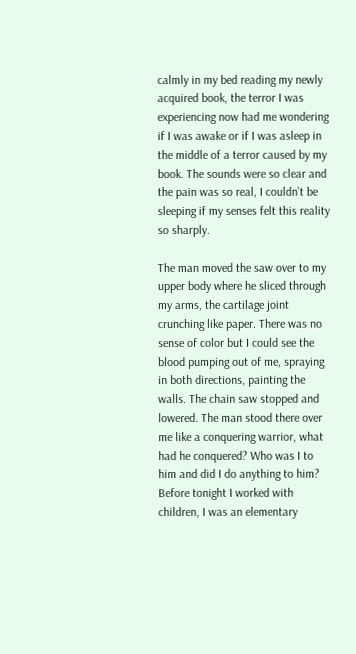calmly in my bed reading my newly acquired book, the terror I was experiencing now had me wondering if I was awake or if I was asleep in the middle of a terror caused by my book. The sounds were so clear and the pain was so real, I couldn’t be sleeping if my senses felt this reality so sharply.

The man moved the saw over to my upper body where he sliced through my arms, the cartilage joint crunching like paper. There was no sense of color but I could see the blood pumping out of me, spraying in both directions, painting the walls. The chain saw stopped and lowered. The man stood there over me like a conquering warrior, what had he conquered? Who was I to him and did I do anything to him? Before tonight I worked with children, I was an elementary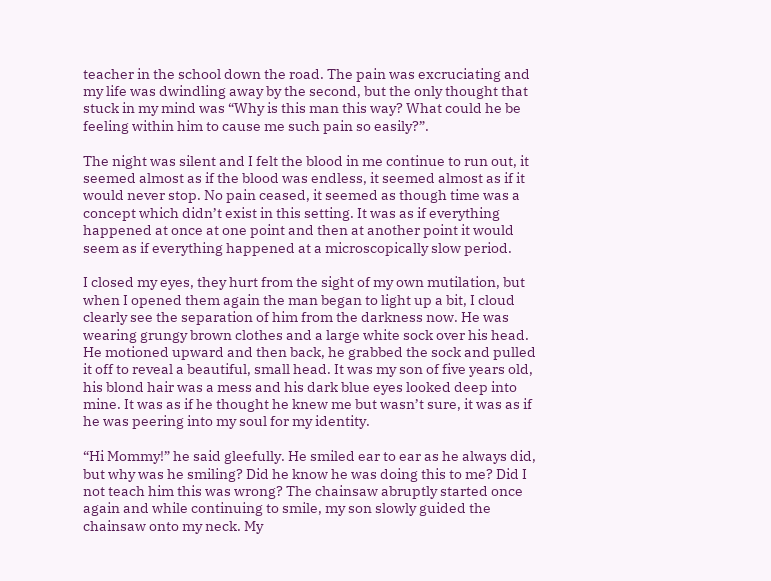teacher in the school down the road. The pain was excruciating and my life was dwindling away by the second, but the only thought that stuck in my mind was “Why is this man this way? What could he be feeling within him to cause me such pain so easily?”.

The night was silent and I felt the blood in me continue to run out, it seemed almost as if the blood was endless, it seemed almost as if it would never stop. No pain ceased, it seemed as though time was a concept which didn’t exist in this setting. It was as if everything happened at once at one point and then at another point it would seem as if everything happened at a microscopically slow period.

I closed my eyes, they hurt from the sight of my own mutilation, but when I opened them again the man began to light up a bit, I cloud clearly see the separation of him from the darkness now. He was wearing grungy brown clothes and a large white sock over his head. He motioned upward and then back, he grabbed the sock and pulled it off to reveal a beautiful, small head. It was my son of five years old, his blond hair was a mess and his dark blue eyes looked deep into mine. It was as if he thought he knew me but wasn’t sure, it was as if he was peering into my soul for my identity.

“Hi Mommy!” he said gleefully. He smiled ear to ear as he always did, but why was he smiling? Did he know he was doing this to me? Did I not teach him this was wrong? The chainsaw abruptly started once again and while continuing to smile, my son slowly guided the chainsaw onto my neck. My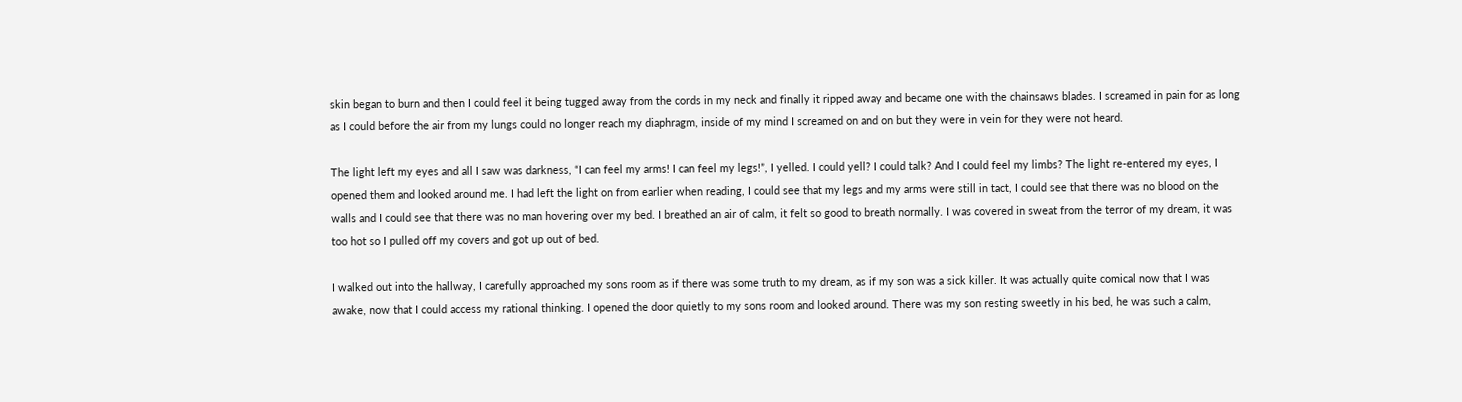skin began to burn and then I could feel it being tugged away from the cords in my neck and finally it ripped away and became one with the chainsaws blades. I screamed in pain for as long as I could before the air from my lungs could no longer reach my diaphragm, inside of my mind I screamed on and on but they were in vein for they were not heard.

The light left my eyes and all I saw was darkness, “I can feel my arms! I can feel my legs!”, I yelled. I could yell? I could talk? And I could feel my limbs? The light re-entered my eyes, I opened them and looked around me. I had left the light on from earlier when reading, I could see that my legs and my arms were still in tact, I could see that there was no blood on the walls and I could see that there was no man hovering over my bed. I breathed an air of calm, it felt so good to breath normally. I was covered in sweat from the terror of my dream, it was too hot so I pulled off my covers and got up out of bed.

I walked out into the hallway, I carefully approached my sons room as if there was some truth to my dream, as if my son was a sick killer. It was actually quite comical now that I was awake, now that I could access my rational thinking. I opened the door quietly to my sons room and looked around. There was my son resting sweetly in his bed, he was such a calm,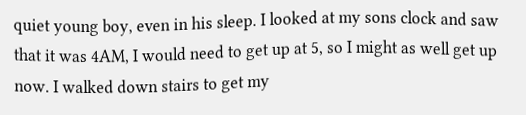quiet young boy, even in his sleep. I looked at my sons clock and saw that it was 4AM, I would need to get up at 5, so I might as well get up now. I walked down stairs to get my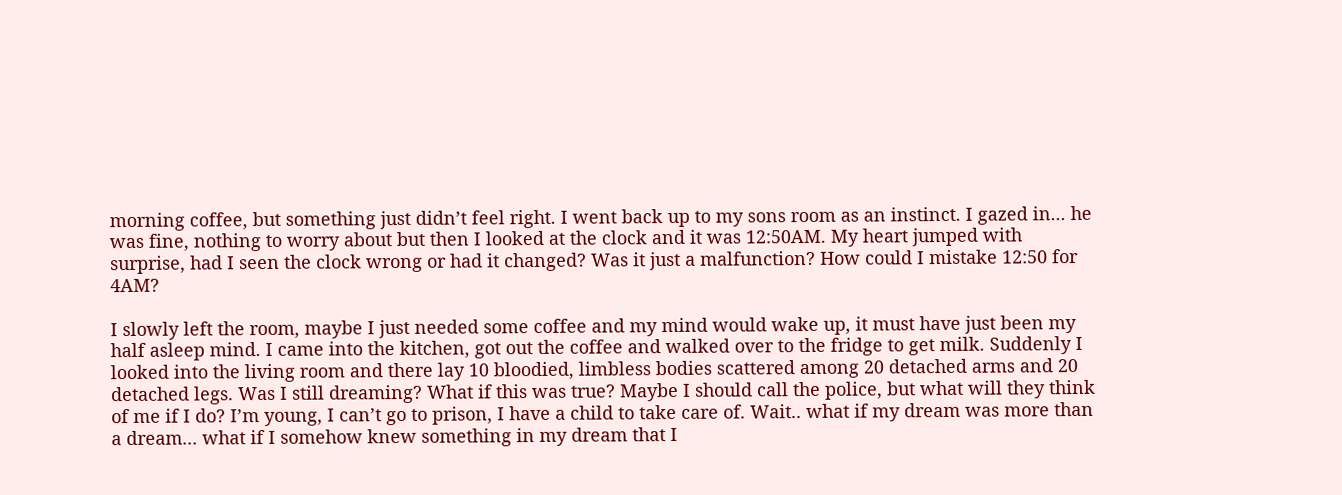morning coffee, but something just didn’t feel right. I went back up to my sons room as an instinct. I gazed in... he was fine, nothing to worry about but then I looked at the clock and it was 12:50AM. My heart jumped with surprise, had I seen the clock wrong or had it changed? Was it just a malfunction? How could I mistake 12:50 for 4AM?

I slowly left the room, maybe I just needed some coffee and my mind would wake up, it must have just been my half asleep mind. I came into the kitchen, got out the coffee and walked over to the fridge to get milk. Suddenly I looked into the living room and there lay 10 bloodied, limbless bodies scattered among 20 detached arms and 20 detached legs. Was I still dreaming? What if this was true? Maybe I should call the police, but what will they think of me if I do? I’m young, I can’t go to prison, I have a child to take care of. Wait.. what if my dream was more than a dream... what if I somehow knew something in my dream that I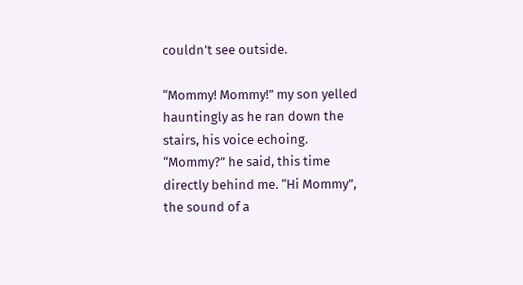couldn’t see outside.

“Mommy! Mommy!” my son yelled hauntingly as he ran down the stairs, his voice echoing. “Mommy?” he said, this time directly behind me. “Hi Mommy”, the sound of a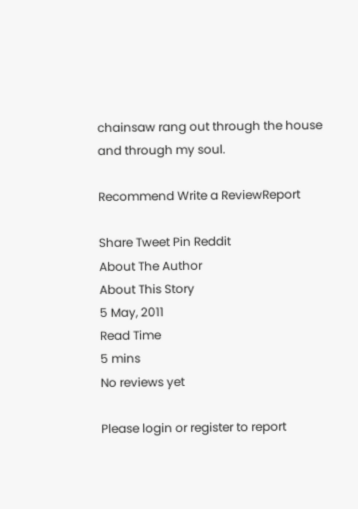chainsaw rang out through the house and through my soul.

Recommend Write a ReviewReport

Share Tweet Pin Reddit
About The Author
About This Story
5 May, 2011
Read Time
5 mins
No reviews yet

Please login or register to report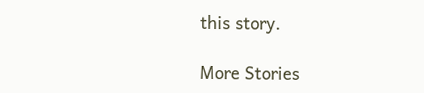this story.

More Stories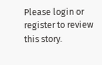Please login or register to review this story.